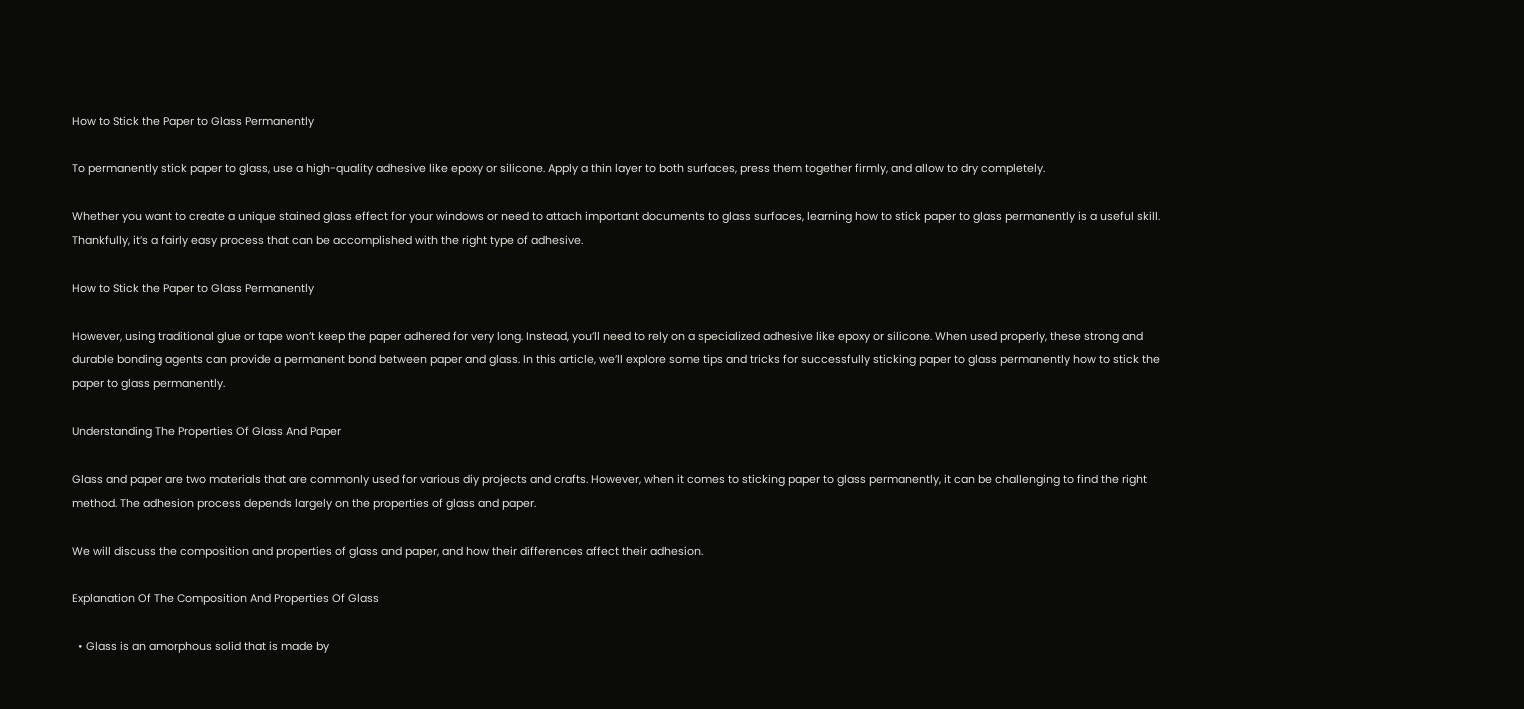How to Stick the Paper to Glass Permanently

To permanently stick paper to glass, use a high-quality adhesive like epoxy or silicone. Apply a thin layer to both surfaces, press them together firmly, and allow to dry completely.

Whether you want to create a unique stained glass effect for your windows or need to attach important documents to glass surfaces, learning how to stick paper to glass permanently is a useful skill. Thankfully, it’s a fairly easy process that can be accomplished with the right type of adhesive.

How to Stick the Paper to Glass Permanently

However, using traditional glue or tape won’t keep the paper adhered for very long. Instead, you’ll need to rely on a specialized adhesive like epoxy or silicone. When used properly, these strong and durable bonding agents can provide a permanent bond between paper and glass. In this article, we’ll explore some tips and tricks for successfully sticking paper to glass permanently how to stick the paper to glass permanently.

Understanding The Properties Of Glass And Paper

Glass and paper are two materials that are commonly used for various diy projects and crafts. However, when it comes to sticking paper to glass permanently, it can be challenging to find the right method. The adhesion process depends largely on the properties of glass and paper.

We will discuss the composition and properties of glass and paper, and how their differences affect their adhesion.

Explanation Of The Composition And Properties Of Glass

  • Glass is an amorphous solid that is made by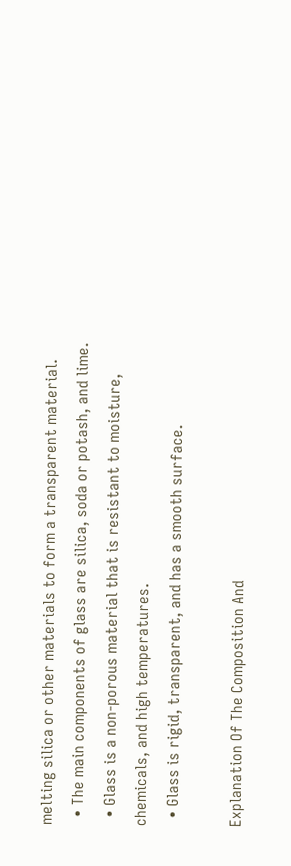melting silica or other materials to form a transparent material.
  • The main components of glass are silica, soda or potash, and lime.
  • Glass is a non-porous material that is resistant to moisture, chemicals, and high temperatures.
  • Glass is rigid, transparent, and has a smooth surface.

Explanation Of The Composition And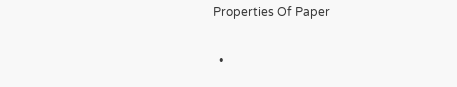Properties Of Paper

  •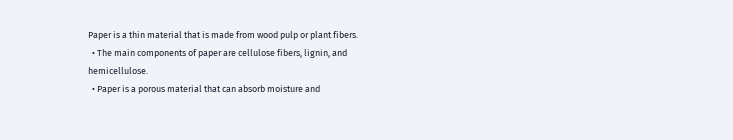Paper is a thin material that is made from wood pulp or plant fibers.
  • The main components of paper are cellulose fibers, lignin, and hemicellulose.
  • Paper is a porous material that can absorb moisture and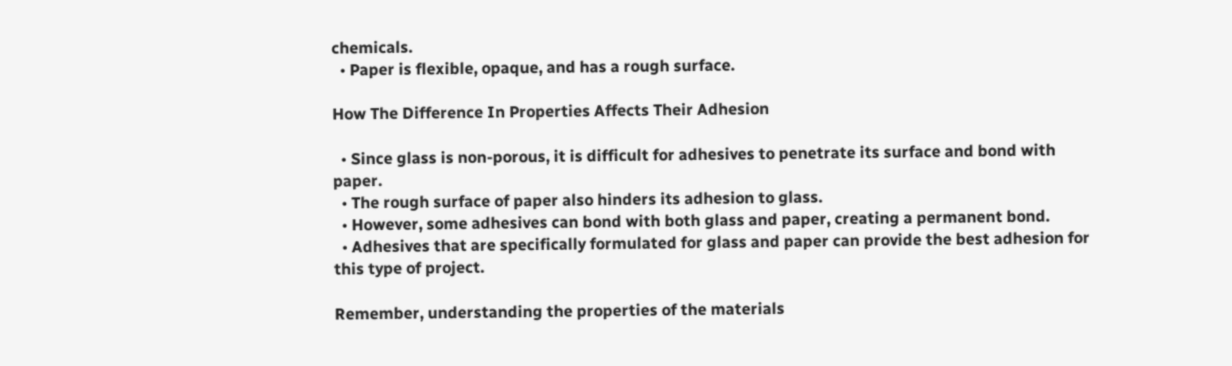chemicals.
  • Paper is flexible, opaque, and has a rough surface.

How The Difference In Properties Affects Their Adhesion

  • Since glass is non-porous, it is difficult for adhesives to penetrate its surface and bond with paper.
  • The rough surface of paper also hinders its adhesion to glass.
  • However, some adhesives can bond with both glass and paper, creating a permanent bond.
  • Adhesives that are specifically formulated for glass and paper can provide the best adhesion for this type of project.

Remember, understanding the properties of the materials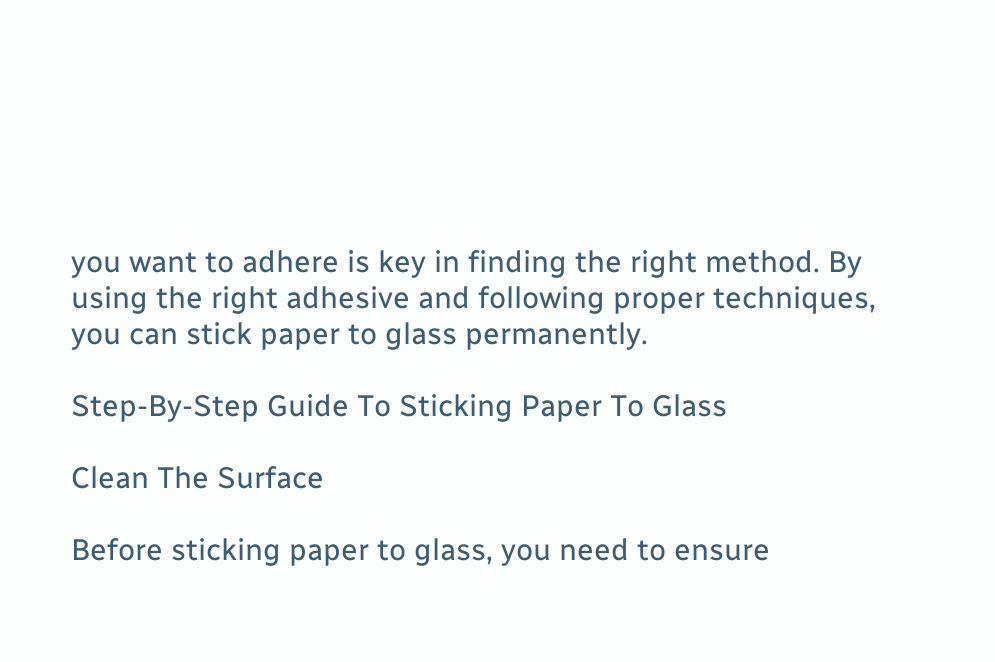you want to adhere is key in finding the right method. By using the right adhesive and following proper techniques, you can stick paper to glass permanently.

Step-By-Step Guide To Sticking Paper To Glass

Clean The Surface

Before sticking paper to glass, you need to ensure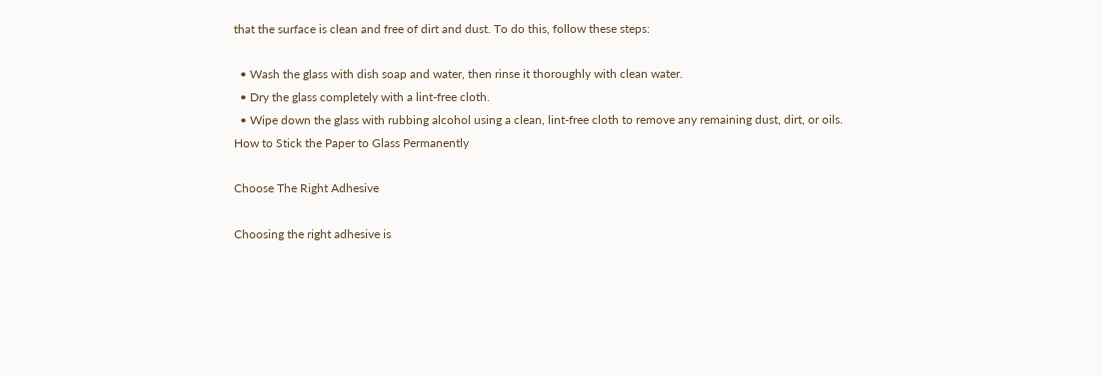that the surface is clean and free of dirt and dust. To do this, follow these steps:

  • Wash the glass with dish soap and water, then rinse it thoroughly with clean water.
  • Dry the glass completely with a lint-free cloth.
  • Wipe down the glass with rubbing alcohol using a clean, lint-free cloth to remove any remaining dust, dirt, or oils.
How to Stick the Paper to Glass Permanently

Choose The Right Adhesive

Choosing the right adhesive is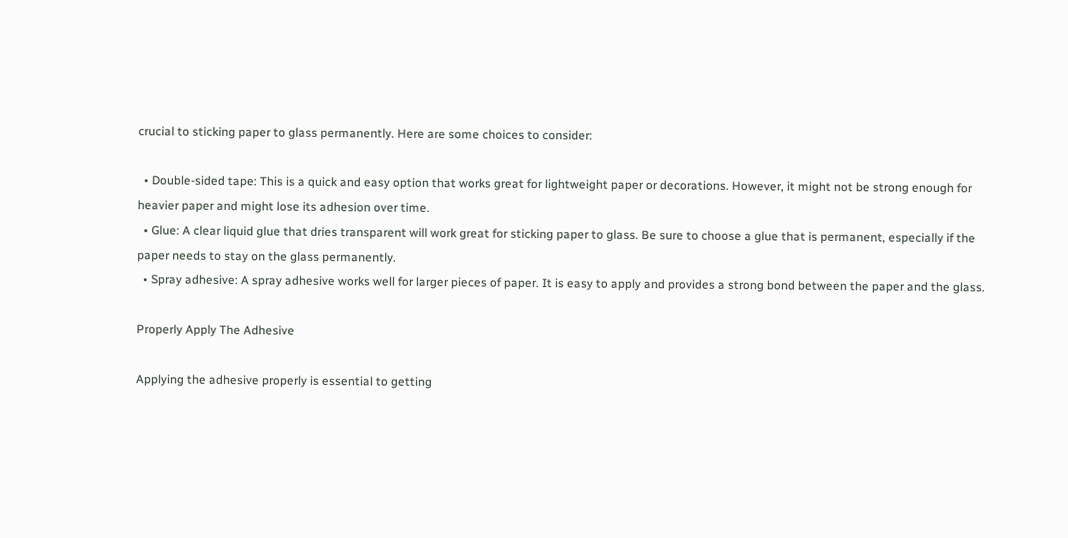crucial to sticking paper to glass permanently. Here are some choices to consider:

  • Double-sided tape: This is a quick and easy option that works great for lightweight paper or decorations. However, it might not be strong enough for heavier paper and might lose its adhesion over time.
  • Glue: A clear liquid glue that dries transparent will work great for sticking paper to glass. Be sure to choose a glue that is permanent, especially if the paper needs to stay on the glass permanently.
  • Spray adhesive: A spray adhesive works well for larger pieces of paper. It is easy to apply and provides a strong bond between the paper and the glass.

Properly Apply The Adhesive

Applying the adhesive properly is essential to getting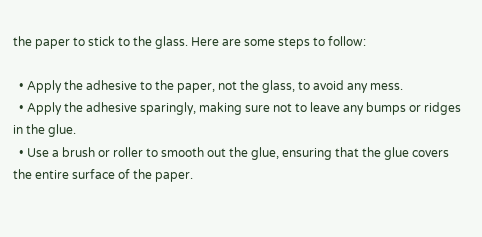the paper to stick to the glass. Here are some steps to follow:

  • Apply the adhesive to the paper, not the glass, to avoid any mess.
  • Apply the adhesive sparingly, making sure not to leave any bumps or ridges in the glue.
  • Use a brush or roller to smooth out the glue, ensuring that the glue covers the entire surface of the paper.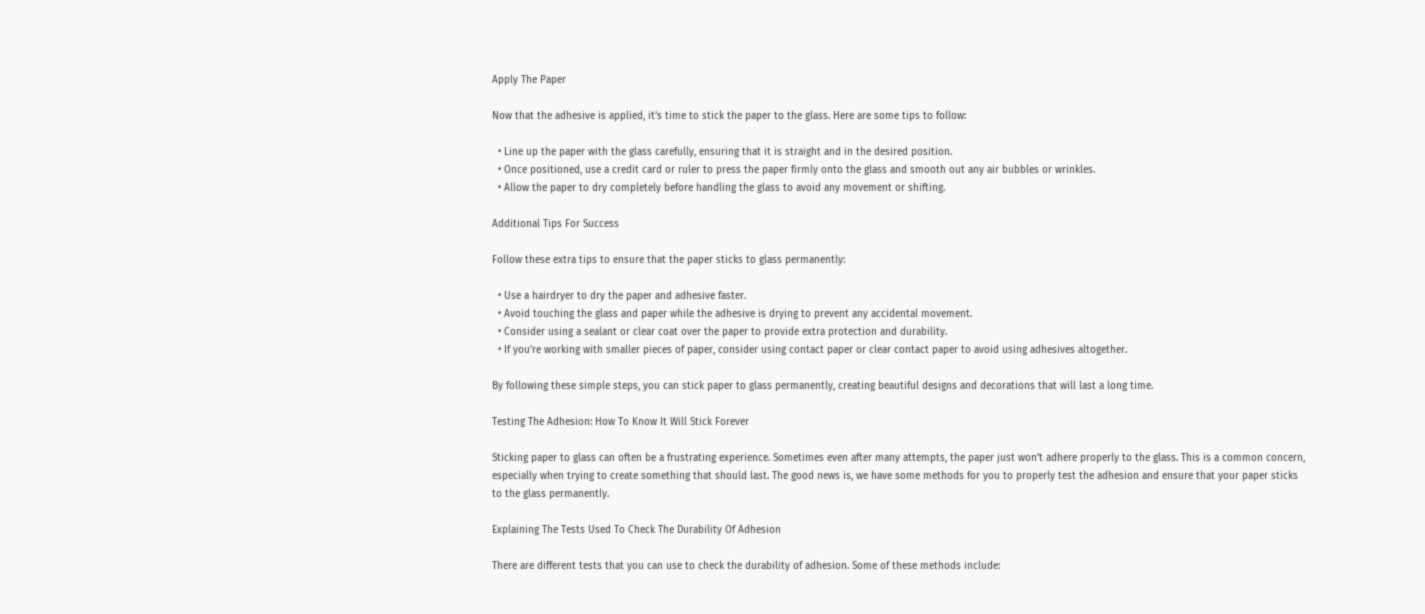Apply The Paper

Now that the adhesive is applied, it’s time to stick the paper to the glass. Here are some tips to follow:

  • Line up the paper with the glass carefully, ensuring that it is straight and in the desired position.
  • Once positioned, use a credit card or ruler to press the paper firmly onto the glass and smooth out any air bubbles or wrinkles.
  • Allow the paper to dry completely before handling the glass to avoid any movement or shifting.

Additional Tips For Success

Follow these extra tips to ensure that the paper sticks to glass permanently:

  • Use a hairdryer to dry the paper and adhesive faster.
  • Avoid touching the glass and paper while the adhesive is drying to prevent any accidental movement.
  • Consider using a sealant or clear coat over the paper to provide extra protection and durability.
  • If you’re working with smaller pieces of paper, consider using contact paper or clear contact paper to avoid using adhesives altogether.

By following these simple steps, you can stick paper to glass permanently, creating beautiful designs and decorations that will last a long time.

Testing The Adhesion: How To Know It Will Stick Forever

Sticking paper to glass can often be a frustrating experience. Sometimes even after many attempts, the paper just won’t adhere properly to the glass. This is a common concern, especially when trying to create something that should last. The good news is, we have some methods for you to properly test the adhesion and ensure that your paper sticks to the glass permanently.

Explaining The Tests Used To Check The Durability Of Adhesion

There are different tests that you can use to check the durability of adhesion. Some of these methods include: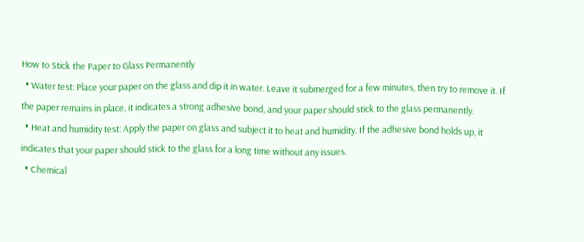How to Stick the Paper to Glass Permanently
  • Water test: Place your paper on the glass and dip it in water. Leave it submerged for a few minutes, then try to remove it. If the paper remains in place, it indicates a strong adhesive bond, and your paper should stick to the glass permanently.
  • Heat and humidity test: Apply the paper on glass and subject it to heat and humidity. If the adhesive bond holds up, it indicates that your paper should stick to the glass for a long time without any issues.
  • Chemical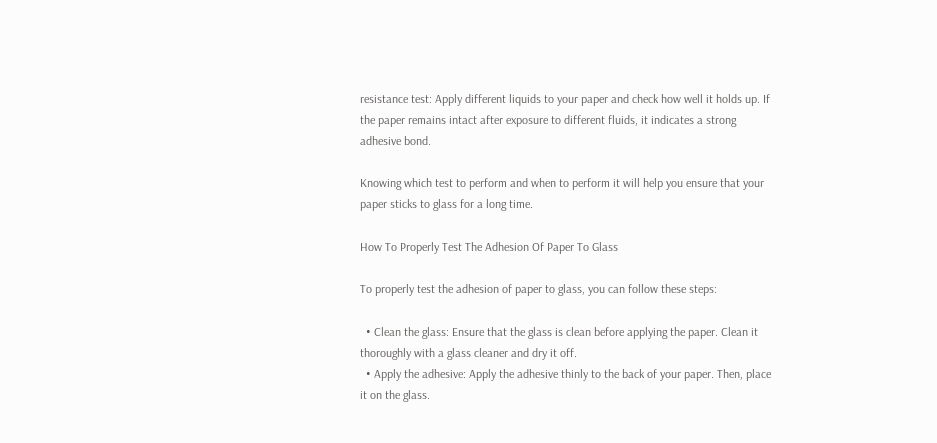resistance test: Apply different liquids to your paper and check how well it holds up. If the paper remains intact after exposure to different fluids, it indicates a strong adhesive bond.

Knowing which test to perform and when to perform it will help you ensure that your paper sticks to glass for a long time.

How To Properly Test The Adhesion Of Paper To Glass

To properly test the adhesion of paper to glass, you can follow these steps:

  • Clean the glass: Ensure that the glass is clean before applying the paper. Clean it thoroughly with a glass cleaner and dry it off.
  • Apply the adhesive: Apply the adhesive thinly to the back of your paper. Then, place it on the glass.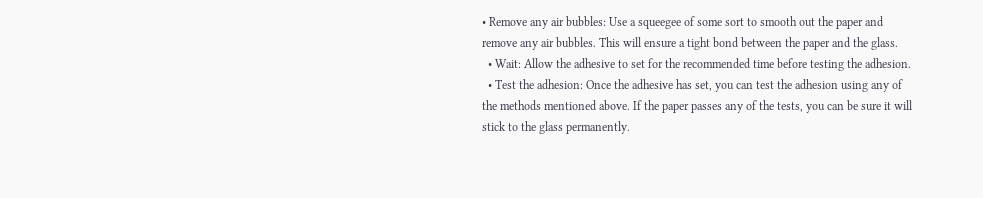• Remove any air bubbles: Use a squeegee of some sort to smooth out the paper and remove any air bubbles. This will ensure a tight bond between the paper and the glass.
  • Wait: Allow the adhesive to set for the recommended time before testing the adhesion.
  • Test the adhesion: Once the adhesive has set, you can test the adhesion using any of the methods mentioned above. If the paper passes any of the tests, you can be sure it will stick to the glass permanently.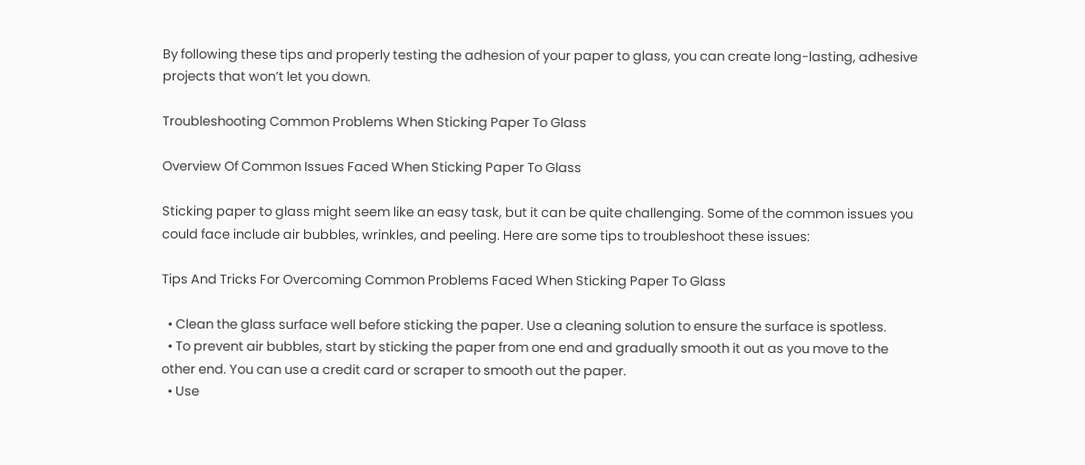By following these tips and properly testing the adhesion of your paper to glass, you can create long-lasting, adhesive projects that won’t let you down.

Troubleshooting Common Problems When Sticking Paper To Glass

Overview Of Common Issues Faced When Sticking Paper To Glass

Sticking paper to glass might seem like an easy task, but it can be quite challenging. Some of the common issues you could face include air bubbles, wrinkles, and peeling. Here are some tips to troubleshoot these issues:

Tips And Tricks For Overcoming Common Problems Faced When Sticking Paper To Glass

  • Clean the glass surface well before sticking the paper. Use a cleaning solution to ensure the surface is spotless.
  • To prevent air bubbles, start by sticking the paper from one end and gradually smooth it out as you move to the other end. You can use a credit card or scraper to smooth out the paper.
  • Use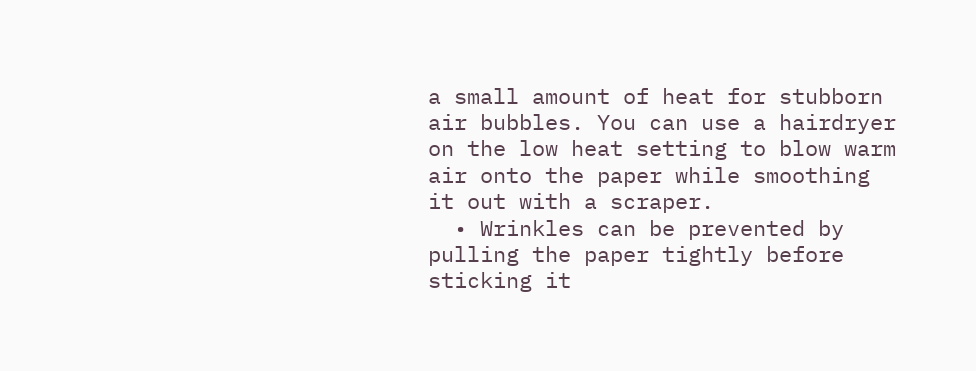a small amount of heat for stubborn air bubbles. You can use a hairdryer on the low heat setting to blow warm air onto the paper while smoothing it out with a scraper.
  • Wrinkles can be prevented by pulling the paper tightly before sticking it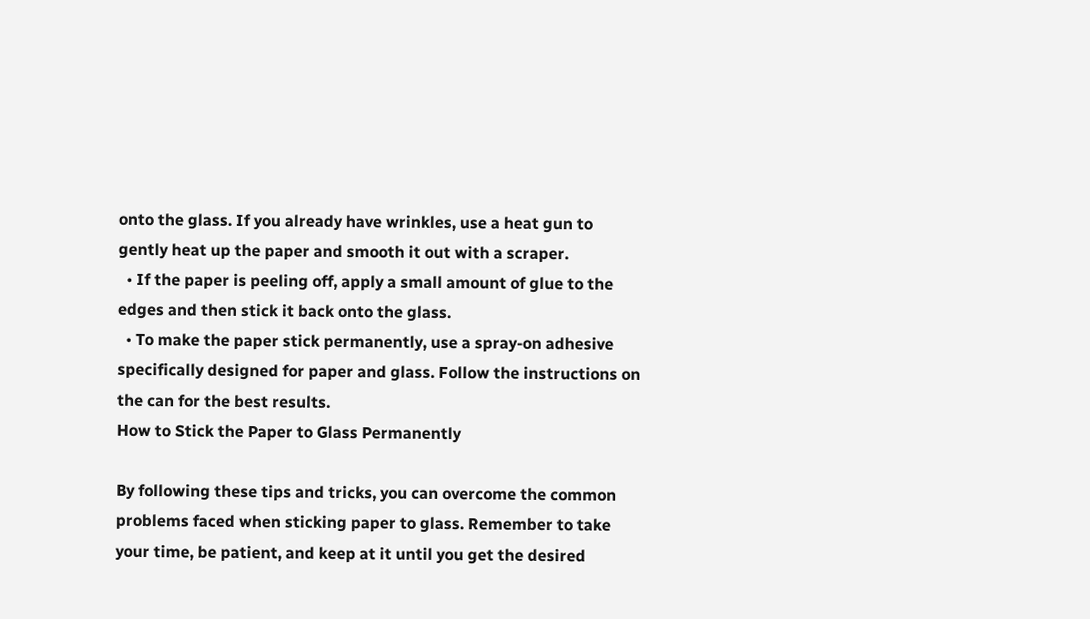onto the glass. If you already have wrinkles, use a heat gun to gently heat up the paper and smooth it out with a scraper.
  • If the paper is peeling off, apply a small amount of glue to the edges and then stick it back onto the glass.
  • To make the paper stick permanently, use a spray-on adhesive specifically designed for paper and glass. Follow the instructions on the can for the best results.
How to Stick the Paper to Glass Permanently

By following these tips and tricks, you can overcome the common problems faced when sticking paper to glass. Remember to take your time, be patient, and keep at it until you get the desired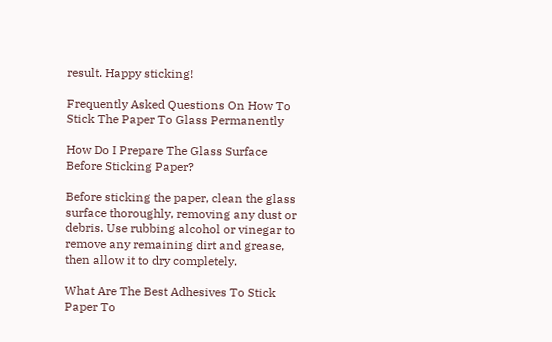result. Happy sticking!

Frequently Asked Questions On How To Stick The Paper To Glass Permanently

How Do I Prepare The Glass Surface Before Sticking Paper?

Before sticking the paper, clean the glass surface thoroughly, removing any dust or debris. Use rubbing alcohol or vinegar to remove any remaining dirt and grease, then allow it to dry completely.

What Are The Best Adhesives To Stick Paper To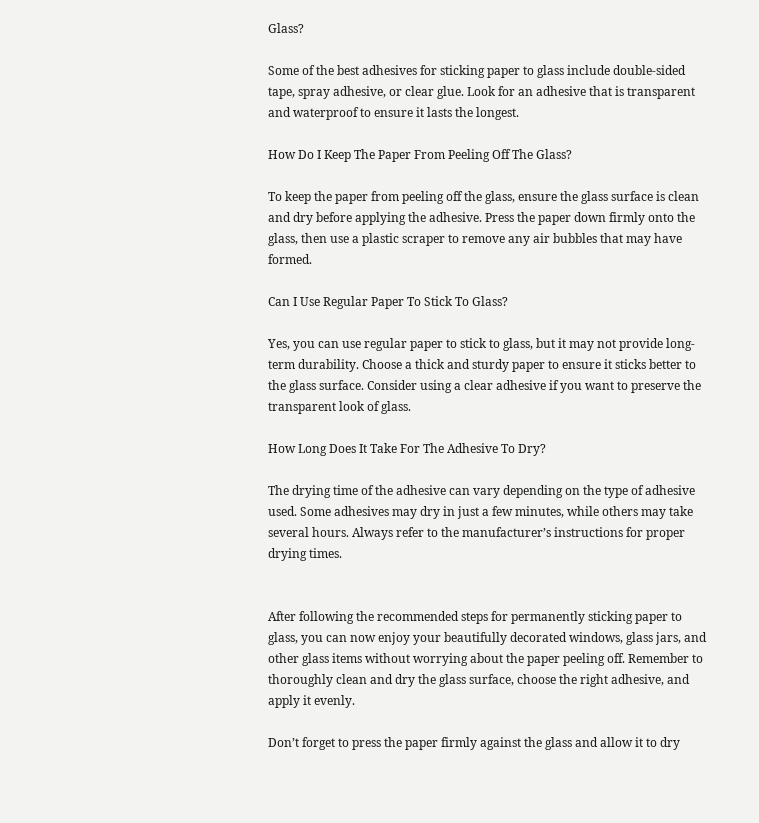Glass?

Some of the best adhesives for sticking paper to glass include double-sided tape, spray adhesive, or clear glue. Look for an adhesive that is transparent and waterproof to ensure it lasts the longest.

How Do I Keep The Paper From Peeling Off The Glass?

To keep the paper from peeling off the glass, ensure the glass surface is clean and dry before applying the adhesive. Press the paper down firmly onto the glass, then use a plastic scraper to remove any air bubbles that may have formed.

Can I Use Regular Paper To Stick To Glass?

Yes, you can use regular paper to stick to glass, but it may not provide long-term durability. Choose a thick and sturdy paper to ensure it sticks better to the glass surface. Consider using a clear adhesive if you want to preserve the transparent look of glass.

How Long Does It Take For The Adhesive To Dry?

The drying time of the adhesive can vary depending on the type of adhesive used. Some adhesives may dry in just a few minutes, while others may take several hours. Always refer to the manufacturer’s instructions for proper drying times.


After following the recommended steps for permanently sticking paper to glass, you can now enjoy your beautifully decorated windows, glass jars, and other glass items without worrying about the paper peeling off. Remember to thoroughly clean and dry the glass surface, choose the right adhesive, and apply it evenly.

Don’t forget to press the paper firmly against the glass and allow it to dry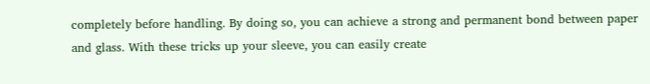completely before handling. By doing so, you can achieve a strong and permanent bond between paper and glass. With these tricks up your sleeve, you can easily create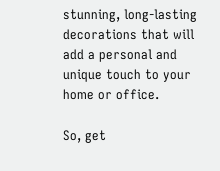stunning, long-lasting decorations that will add a personal and unique touch to your home or office.

So, get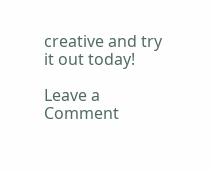creative and try it out today!

Leave a Comment